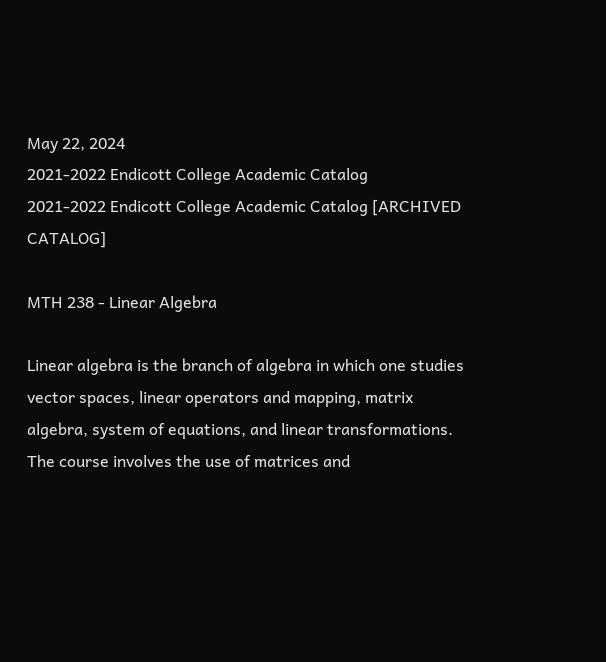May 22, 2024
2021-2022 Endicott College Academic Catalog
2021-2022 Endicott College Academic Catalog [ARCHIVED CATALOG]

MTH 238 - Linear Algebra

Linear algebra is the branch of algebra in which one studies vector spaces, linear operators and mapping, matrix algebra, system of equations, and linear transformations. The course involves the use of matrices and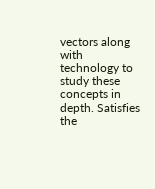vectors along with technology to study these concepts in depth. Satisfies the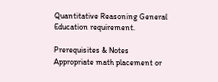Quantitative Reasoning General Education requirement.

Prerequisites & Notes
Appropriate math placement or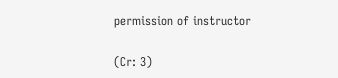permission of instructor

(Cr: 3)